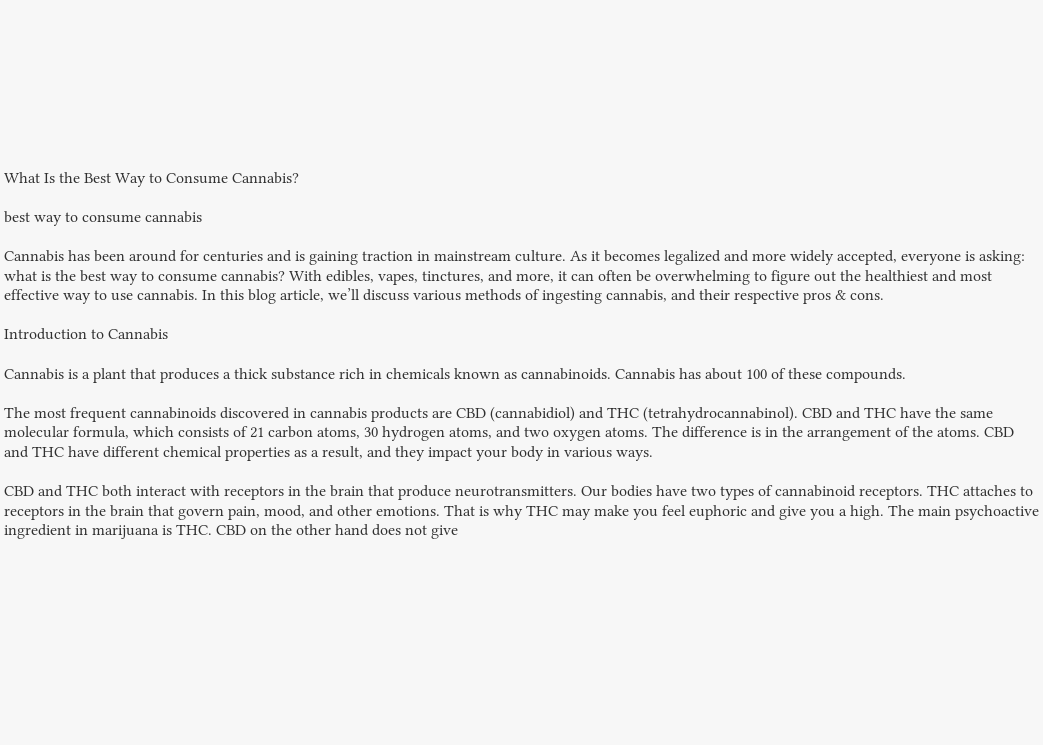What Is the Best Way to Consume Cannabis?

best way to consume cannabis

Cannabis has been around for centuries and is gaining traction in mainstream culture. As it becomes legalized and more widely accepted, everyone is asking: what is the best way to consume cannabis? With edibles, vapes, tinctures, and more, it can often be overwhelming to figure out the healthiest and most effective way to use cannabis. In this blog article, we’ll discuss various methods of ingesting cannabis, and their respective pros & cons.

Introduction to Cannabis

Cannabis is a plant that produces a thick substance rich in chemicals known as cannabinoids. Cannabis has about 100 of these compounds.

The most frequent cannabinoids discovered in cannabis products are CBD (cannabidiol) and THC (tetrahydrocannabinol). CBD and THC have the same molecular formula, which consists of 21 carbon atoms, 30 hydrogen atoms, and two oxygen atoms. The difference is in the arrangement of the atoms. CBD and THC have different chemical properties as a result, and they impact your body in various ways.

CBD and THC both interact with receptors in the brain that produce neurotransmitters. Our bodies have two types of cannabinoid receptors. THC attaches to receptors in the brain that govern pain, mood, and other emotions. That is why THC may make you feel euphoric and give you a high. The main psychoactive ingredient in marijuana is THC. CBD on the other hand does not give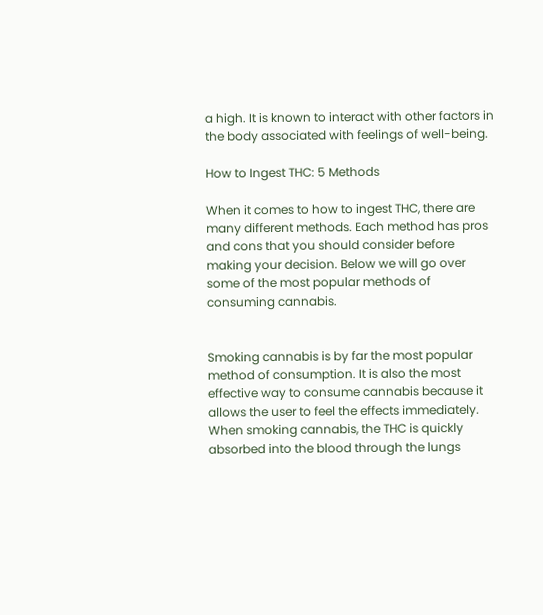a high. It is known to interact with other factors in the body associated with feelings of well-being.

How to Ingest THC: 5 Methods

When it comes to how to ingest THC, there are many different methods. Each method has pros and cons that you should consider before making your decision. Below we will go over some of the most popular methods of consuming cannabis.


Smoking cannabis is by far the most popular method of consumption. It is also the most effective way to consume cannabis because it allows the user to feel the effects immediately. When smoking cannabis, the THC is quickly absorbed into the blood through the lungs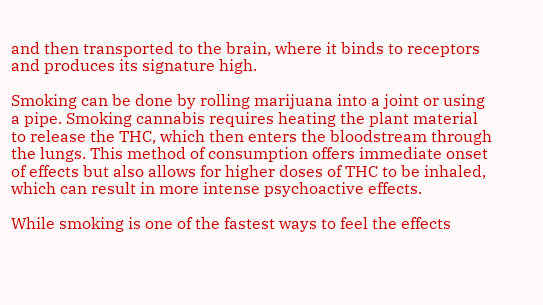and then transported to the brain, where it binds to receptors and produces its signature high.

Smoking can be done by rolling marijuana into a joint or using a pipe. Smoking cannabis requires heating the plant material to release the THC, which then enters the bloodstream through the lungs. This method of consumption offers immediate onset of effects but also allows for higher doses of THC to be inhaled, which can result in more intense psychoactive effects.

While smoking is one of the fastest ways to feel the effects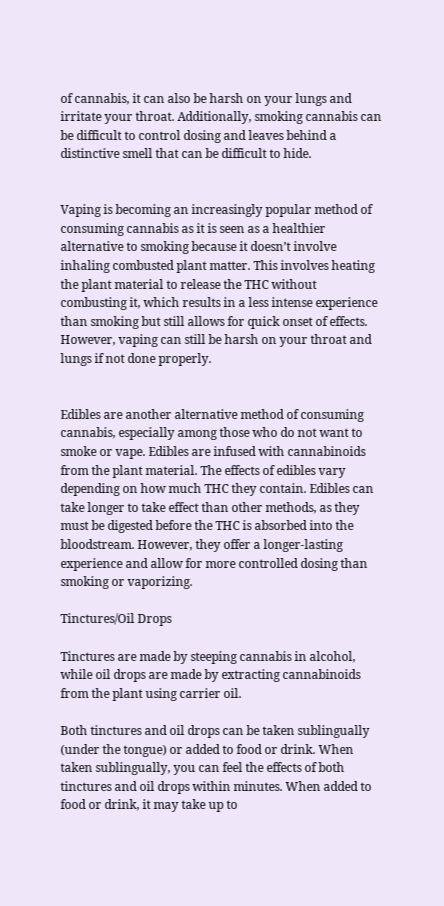of cannabis, it can also be harsh on your lungs and irritate your throat. Additionally, smoking cannabis can be difficult to control dosing and leaves behind a distinctive smell that can be difficult to hide.


Vaping is becoming an increasingly popular method of consuming cannabis as it is seen as a healthier alternative to smoking because it doesn’t involve inhaling combusted plant matter. This involves heating the plant material to release the THC without combusting it, which results in a less intense experience than smoking but still allows for quick onset of effects. However, vaping can still be harsh on your throat and lungs if not done properly.


Edibles are another alternative method of consuming cannabis, especially among those who do not want to smoke or vape. Edibles are infused with cannabinoids from the plant material. The effects of edibles vary depending on how much THC they contain. Edibles can take longer to take effect than other methods, as they must be digested before the THC is absorbed into the bloodstream. However, they offer a longer-lasting experience and allow for more controlled dosing than smoking or vaporizing.

Tinctures/Oil Drops

Tinctures are made by steeping cannabis in alcohol, while oil drops are made by extracting cannabinoids from the plant using carrier oil.

Both tinctures and oil drops can be taken sublingually (under the tongue) or added to food or drink. When taken sublingually, you can feel the effects of both tinctures and oil drops within minutes. When added to food or drink, it may take up to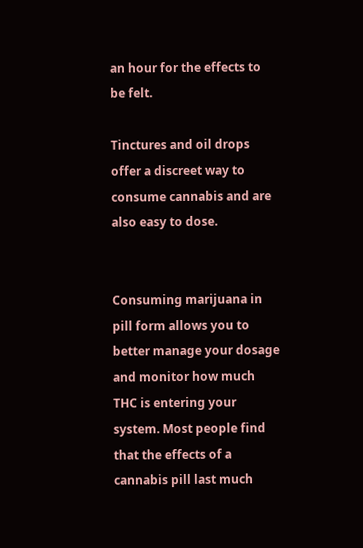an hour for the effects to be felt.

Tinctures and oil drops offer a discreet way to consume cannabis and are also easy to dose.


Consuming marijuana in pill form allows you to better manage your dosage and monitor how much THC is entering your system. Most people find that the effects of a cannabis pill last much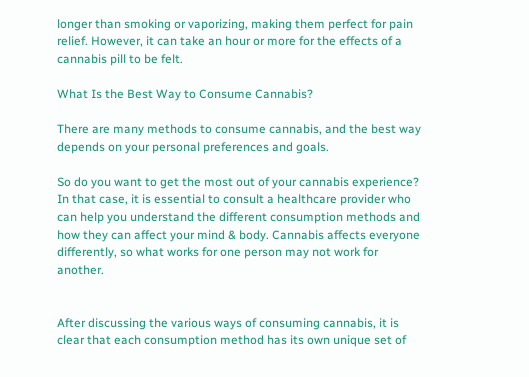longer than smoking or vaporizing, making them perfect for pain relief. However, it can take an hour or more for the effects of a cannabis pill to be felt.

What Is the Best Way to Consume Cannabis?

There are many methods to consume cannabis, and the best way depends on your personal preferences and goals.

So do you want to get the most out of your cannabis experience? In that case, it is essential to consult a healthcare provider who can help you understand the different consumption methods and how they can affect your mind & body. Cannabis affects everyone differently, so what works for one person may not work for another.


After discussing the various ways of consuming cannabis, it is clear that each consumption method has its own unique set of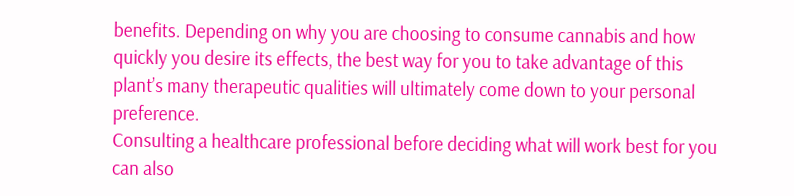benefits. Depending on why you are choosing to consume cannabis and how quickly you desire its effects, the best way for you to take advantage of this plant’s many therapeutic qualities will ultimately come down to your personal preference.
Consulting a healthcare professional before deciding what will work best for you can also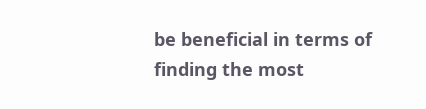be beneficial in terms of finding the most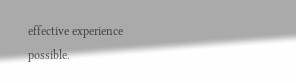effective experience possible.